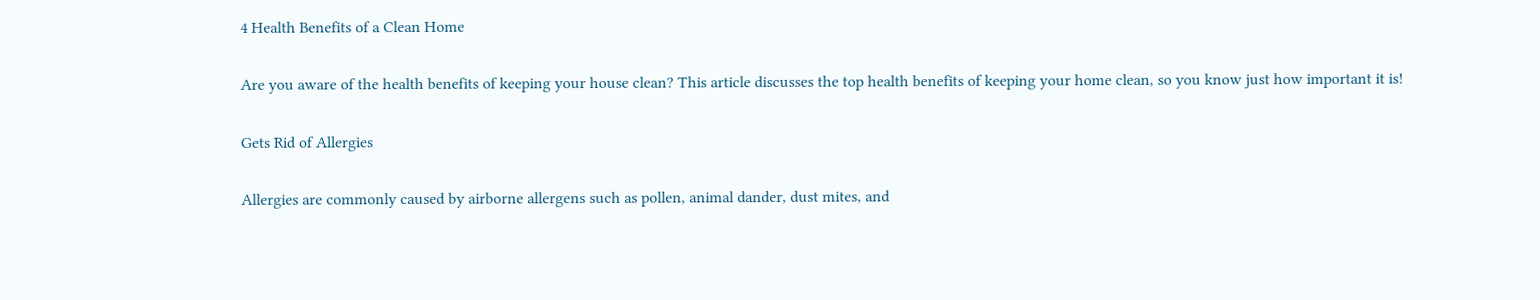4 Health Benefits of a Clean Home

Are you aware of the health benefits of keeping your house clean? This article discusses the top health benefits of keeping your home clean, so you know just how important it is!

Gets Rid of Allergies

Allergies are commonly caused by airborne allergens such as pollen, animal dander, dust mites, and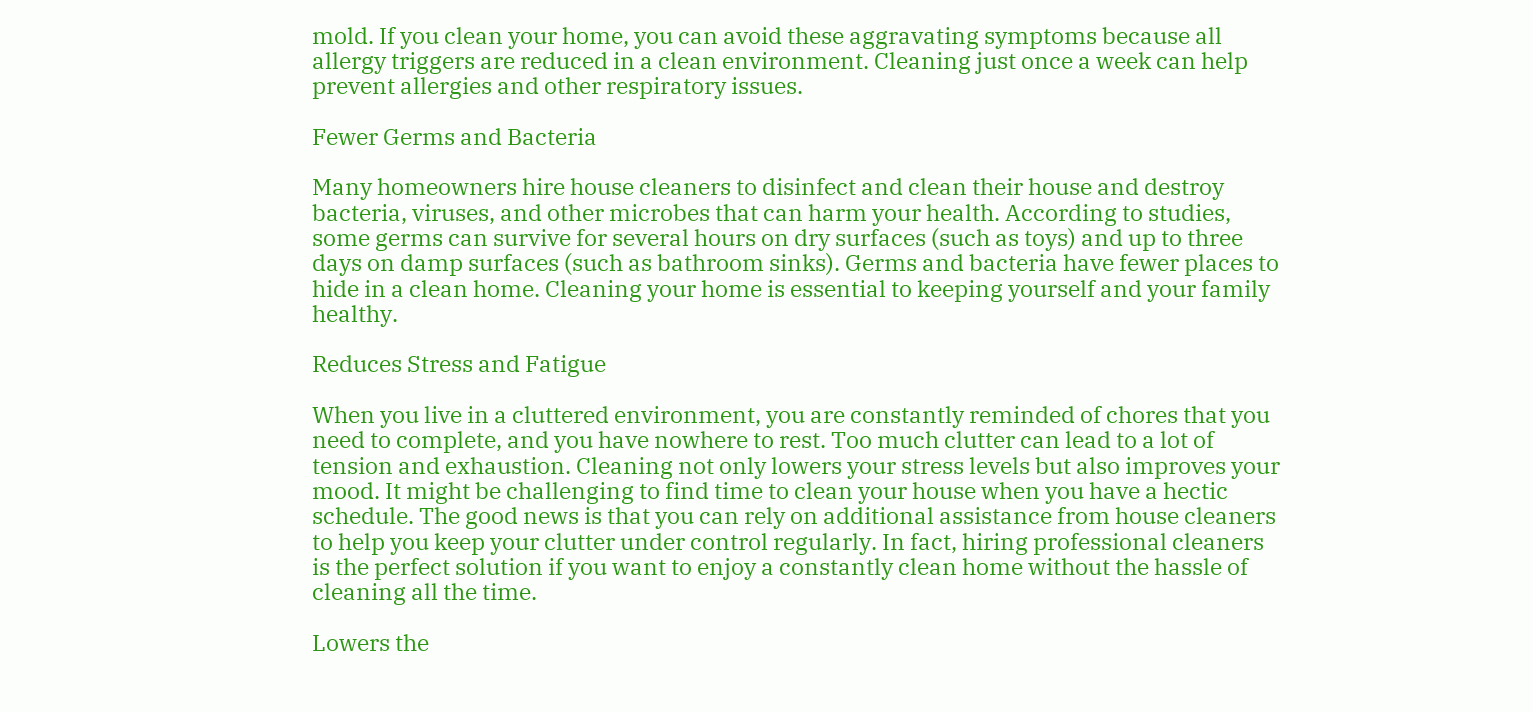mold. If you clean your home, you can avoid these aggravating symptoms because all allergy triggers are reduced in a clean environment. Cleaning just once a week can help prevent allergies and other respiratory issues.

Fewer Germs and Bacteria

Many homeowners hire house cleaners to disinfect and clean their house and destroy bacteria, viruses, and other microbes that can harm your health. According to studies, some germs can survive for several hours on dry surfaces (such as toys) and up to three days on damp surfaces (such as bathroom sinks). Germs and bacteria have fewer places to hide in a clean home. Cleaning your home is essential to keeping yourself and your family healthy.

Reduces Stress and Fatigue

When you live in a cluttered environment, you are constantly reminded of chores that you need to complete, and you have nowhere to rest. Too much clutter can lead to a lot of tension and exhaustion. Cleaning not only lowers your stress levels but also improves your mood. It might be challenging to find time to clean your house when you have a hectic schedule. The good news is that you can rely on additional assistance from house cleaners to help you keep your clutter under control regularly. In fact, hiring professional cleaners is the perfect solution if you want to enjoy a constantly clean home without the hassle of cleaning all the time.

Lowers the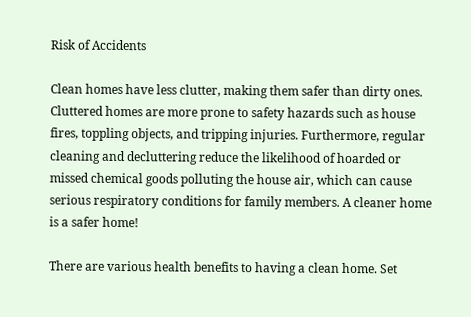Risk of Accidents

Clean homes have less clutter, making them safer than dirty ones. Cluttered homes are more prone to safety hazards such as house fires, toppling objects, and tripping injuries. Furthermore, regular cleaning and decluttering reduce the likelihood of hoarded or missed chemical goods polluting the house air, which can cause serious respiratory conditions for family members. A cleaner home is a safer home!

There are various health benefits to having a clean home. Set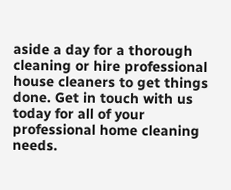aside a day for a thorough cleaning or hire professional house cleaners to get things done. Get in touch with us today for all of your professional home cleaning needs.